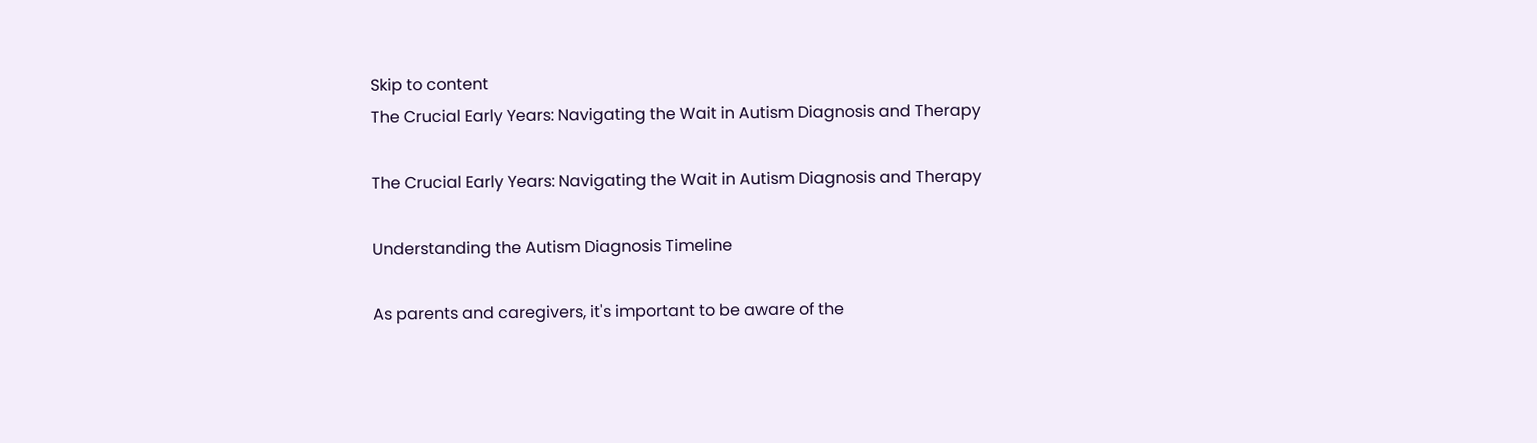Skip to content
The Crucial Early Years: Navigating the Wait in Autism Diagnosis and Therapy

The Crucial Early Years: Navigating the Wait in Autism Diagnosis and Therapy

Understanding the Autism Diagnosis Timeline

As parents and caregivers, it's important to be aware of the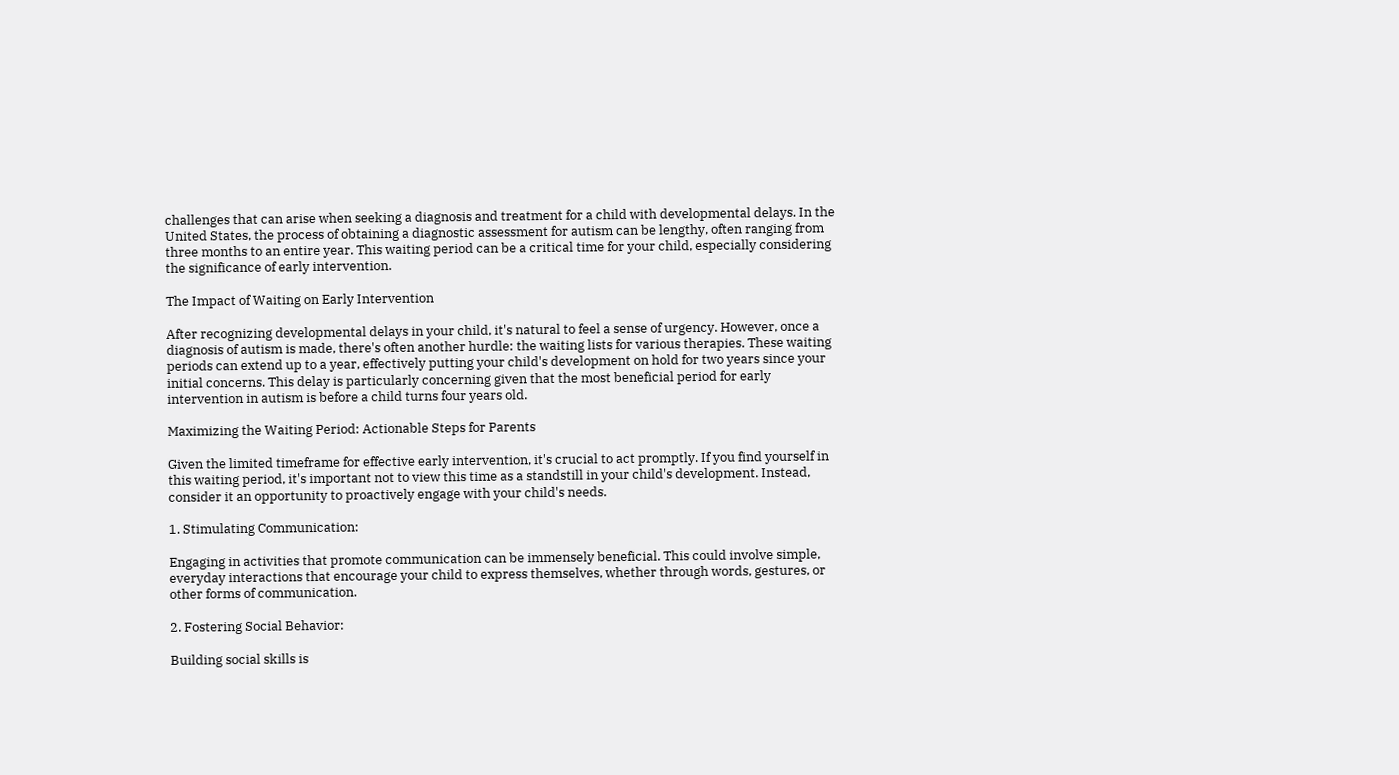challenges that can arise when seeking a diagnosis and treatment for a child with developmental delays. In the United States, the process of obtaining a diagnostic assessment for autism can be lengthy, often ranging from three months to an entire year. This waiting period can be a critical time for your child, especially considering the significance of early intervention.

The Impact of Waiting on Early Intervention

After recognizing developmental delays in your child, it's natural to feel a sense of urgency. However, once a diagnosis of autism is made, there's often another hurdle: the waiting lists for various therapies. These waiting periods can extend up to a year, effectively putting your child's development on hold for two years since your initial concerns. This delay is particularly concerning given that the most beneficial period for early intervention in autism is before a child turns four years old.

Maximizing the Waiting Period: Actionable Steps for Parents

Given the limited timeframe for effective early intervention, it's crucial to act promptly. If you find yourself in this waiting period, it's important not to view this time as a standstill in your child's development. Instead, consider it an opportunity to proactively engage with your child's needs.

1. Stimulating Communication:

Engaging in activities that promote communication can be immensely beneficial. This could involve simple, everyday interactions that encourage your child to express themselves, whether through words, gestures, or other forms of communication.

2. Fostering Social Behavior:

Building social skills is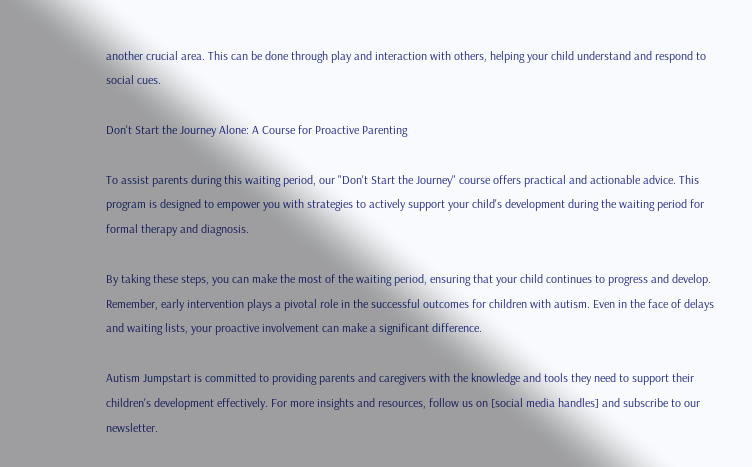another crucial area. This can be done through play and interaction with others, helping your child understand and respond to social cues.

Don't Start the Journey Alone: A Course for Proactive Parenting

To assist parents during this waiting period, our "Don't Start the Journey" course offers practical and actionable advice. This program is designed to empower you with strategies to actively support your child's development during the waiting period for formal therapy and diagnosis.

By taking these steps, you can make the most of the waiting period, ensuring that your child continues to progress and develop. Remember, early intervention plays a pivotal role in the successful outcomes for children with autism. Even in the face of delays and waiting lists, your proactive involvement can make a significant difference.

Autism Jumpstart is committed to providing parents and caregivers with the knowledge and tools they need to support their children's development effectively. For more insights and resources, follow us on [social media handles] and subscribe to our newsletter.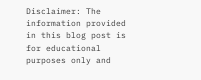Disclaimer: The information provided in this blog post is for educational purposes only and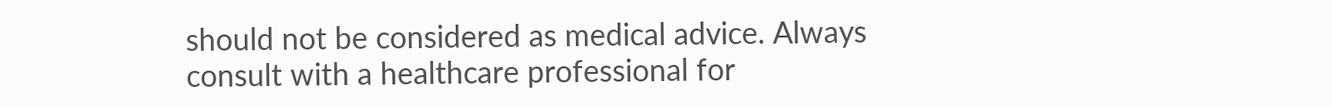should not be considered as medical advice. Always consult with a healthcare professional for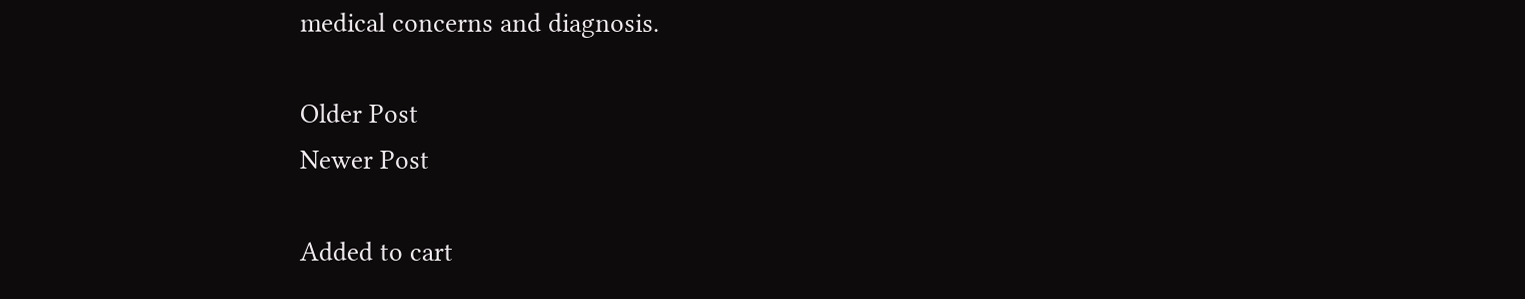medical concerns and diagnosis.

Older Post
Newer Post

Added to cart